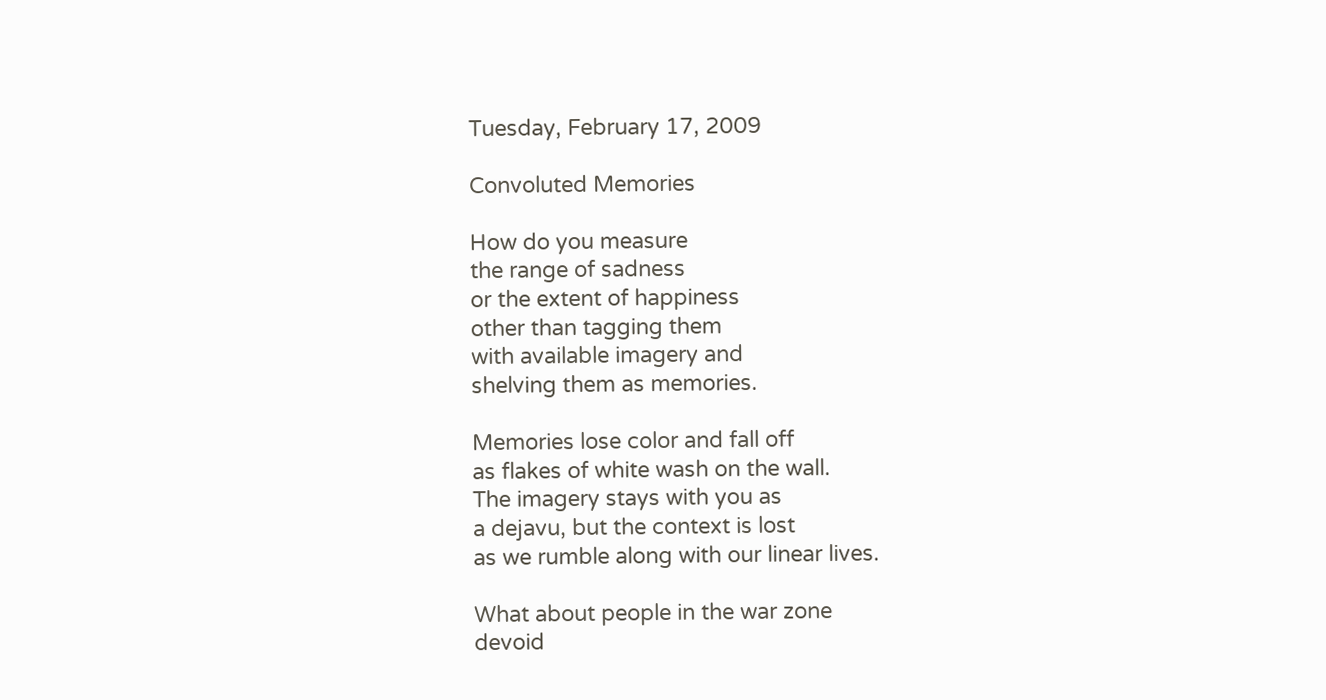Tuesday, February 17, 2009

Convoluted Memories

How do you measure
the range of sadness
or the extent of happiness
other than tagging them
with available imagery and
shelving them as memories.

Memories lose color and fall off
as flakes of white wash on the wall.
The imagery stays with you as
a dejavu, but the context is lost
as we rumble along with our linear lives.

What about people in the war zone
devoid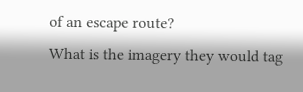of an escape route?
What is the imagery they would tag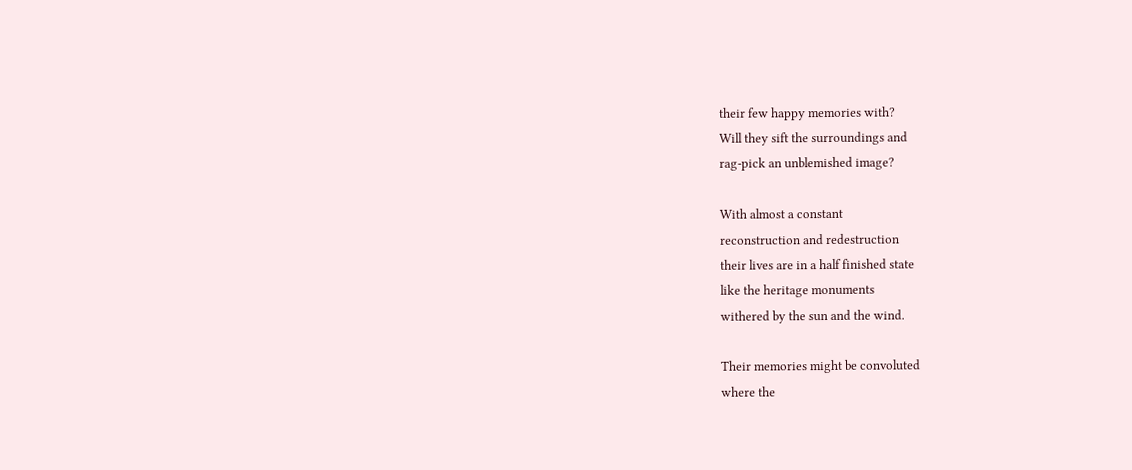their few happy memories with?
Will they sift the surroundings and
rag-pick an unblemished image?

With almost a constant
reconstruction and redestruction
their lives are in a half finished state
like the heritage monuments
withered by the sun and the wind.

Their memories might be convoluted
where the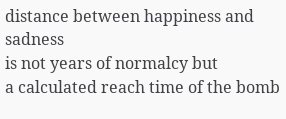distance between happiness and sadness
is not years of normalcy but
a calculated reach time of the bomb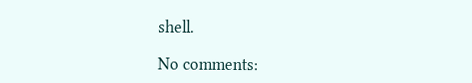shell.

No comments: